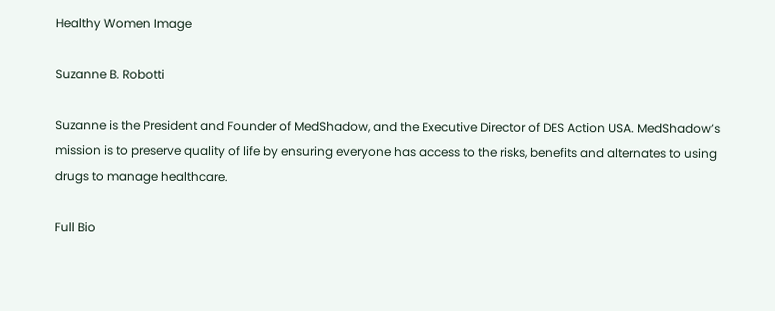Healthy Women Image

Suzanne B. Robotti

Suzanne is the President and Founder of MedShadow, and the Executive Director of DES Action USA. MedShadow’s mission is to preserve quality of life by ensuring everyone has access to the risks, benefits and alternates to using drugs to manage healthcare.

Full Bio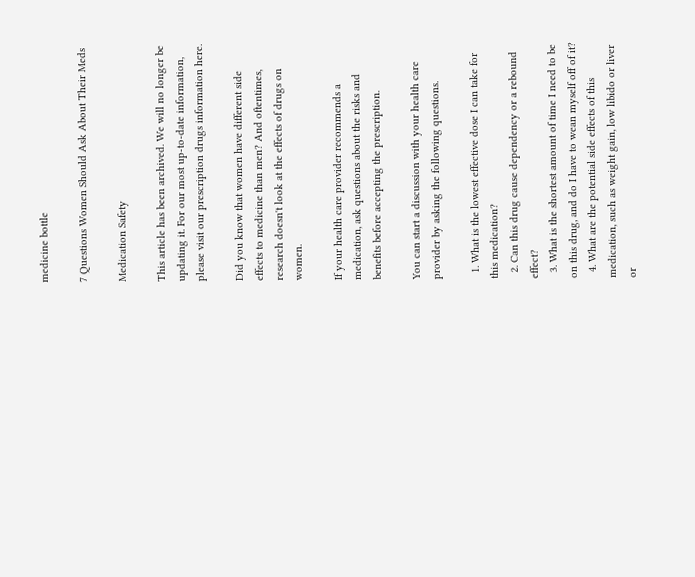medicine bottle

7 Questions Women Should Ask About Their Meds

Medication Safety

This article has been archived. We will no longer be updating it. For our most up-to-date information, please visit our prescription drugs information here.

Did you know that women have different side effects to medicine than men? And oftentimes, research doesn't look at the effects of drugs on women.

If your health care provider recommends a medication, ask questions about the risks and benefits before accepting the prescription.

You can start a discussion with your health care provider by asking the following questions.

  1. What is the lowest effective dose I can take for this medication?
  2. Can this drug cause dependency or a rebound effect?
  3. What is the shortest amount of time I need to be on this drug, and do I have to wean myself off of it?
  4. What are the potential side effects of this medication, such as weight gain, low libido or liver or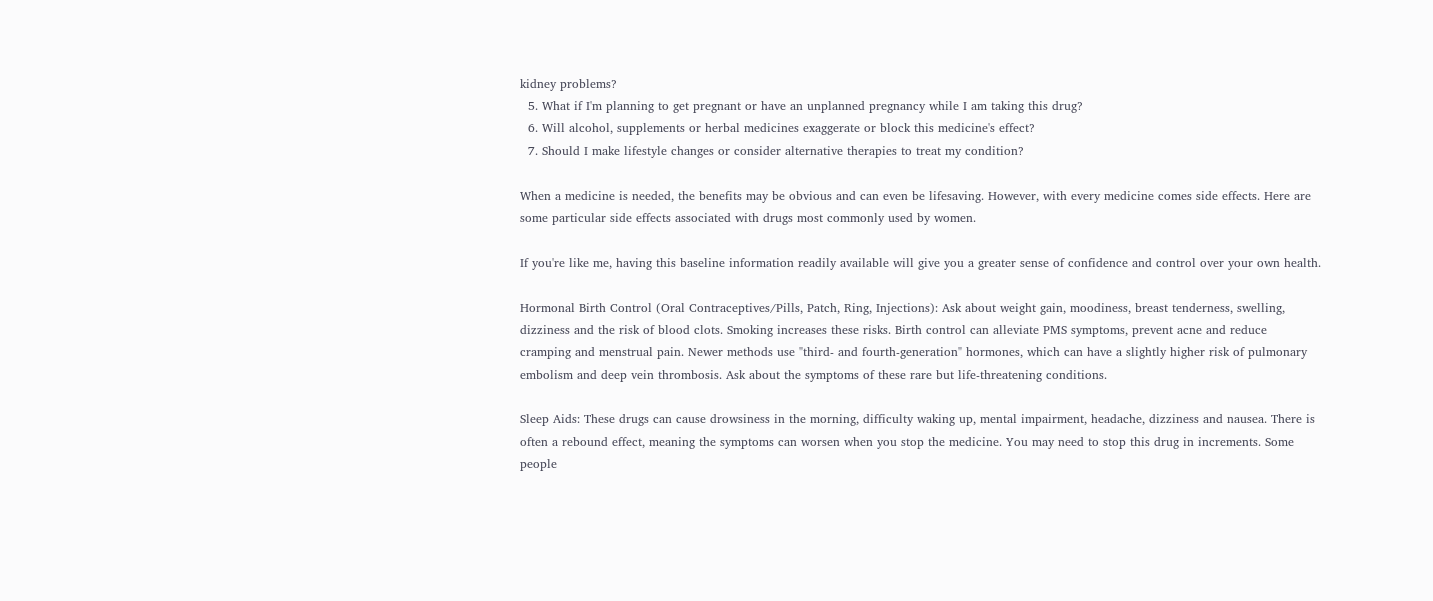kidney problems?
  5. What if I'm planning to get pregnant or have an unplanned pregnancy while I am taking this drug?
  6. Will alcohol, supplements or herbal medicines exaggerate or block this medicine's effect?
  7. Should I make lifestyle changes or consider alternative therapies to treat my condition?

When a medicine is needed, the benefits may be obvious and can even be lifesaving. However, with every medicine comes side effects. Here are some particular side effects associated with drugs most commonly used by women.

If you're like me, having this baseline information readily available will give you a greater sense of confidence and control over your own health.

Hormonal Birth Control (Oral Contraceptives/Pills, Patch, Ring, Injections): Ask about weight gain, moodiness, breast tenderness, swelling, dizziness and the risk of blood clots. Smoking increases these risks. Birth control can alleviate PMS symptoms, prevent acne and reduce cramping and menstrual pain. Newer methods use "third- and fourth-generation" hormones, which can have a slightly higher risk of pulmonary embolism and deep vein thrombosis. Ask about the symptoms of these rare but life-threatening conditions.

Sleep Aids: These drugs can cause drowsiness in the morning, difficulty waking up, mental impairment, headache, dizziness and nausea. There is often a rebound effect, meaning the symptoms can worsen when you stop the medicine. You may need to stop this drug in increments. Some people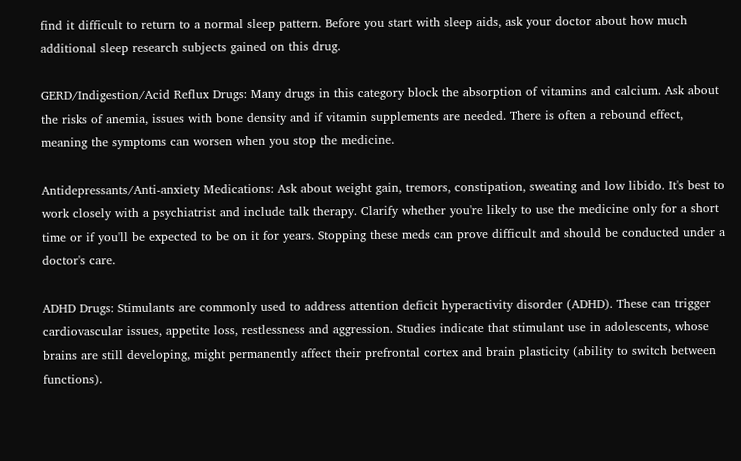find it difficult to return to a normal sleep pattern. Before you start with sleep aids, ask your doctor about how much additional sleep research subjects gained on this drug.

GERD/Indigestion/Acid Reflux Drugs: Many drugs in this category block the absorption of vitamins and calcium. Ask about the risks of anemia, issues with bone density and if vitamin supplements are needed. There is often a rebound effect, meaning the symptoms can worsen when you stop the medicine.

Antidepressants/Anti-anxiety Medications: Ask about weight gain, tremors, constipation, sweating and low libido. It's best to work closely with a psychiatrist and include talk therapy. Clarify whether you're likely to use the medicine only for a short time or if you'll be expected to be on it for years. Stopping these meds can prove difficult and should be conducted under a doctor's care.

ADHD Drugs: Stimulants are commonly used to address attention deficit hyperactivity disorder (ADHD). These can trigger cardiovascular issues, appetite loss, restlessness and aggression. Studies indicate that stimulant use in adolescents, whose brains are still developing, might permanently affect their prefrontal cortex and brain plasticity (ability to switch between functions).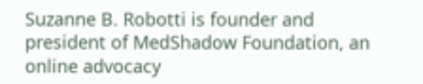Suzanne B. Robotti is founder and president of MedShadow Foundation, an online advocacy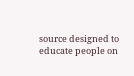source designed to educate people on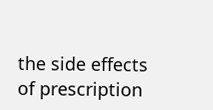the side effects of prescription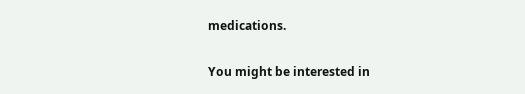medications.

You might be interested in